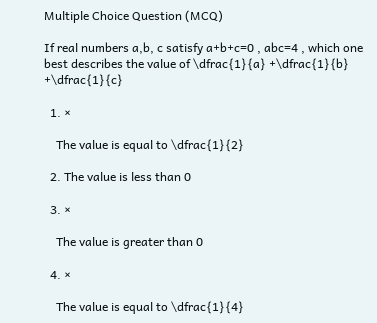Multiple Choice Question (MCQ)

If real numbers a,b, c satisfy a+b+c=0 , abc=4 , which one best describes the value of \dfrac{1}{a} +\dfrac{1}{b} +\dfrac{1}{c}

  1. ×

    The value is equal to \dfrac{1}{2}

  2. The value is less than 0

  3. ×

    The value is greater than 0

  4. ×

    The value is equal to \dfrac{1}{4}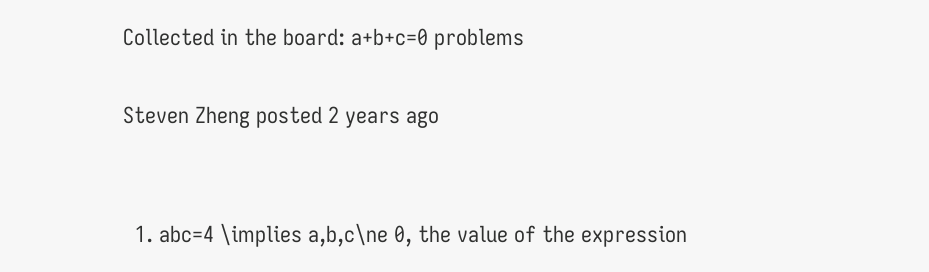Collected in the board: a+b+c=0 problems

Steven Zheng posted 2 years ago


  1. abc=4 \implies a,b,c\ne 0, the value of the expression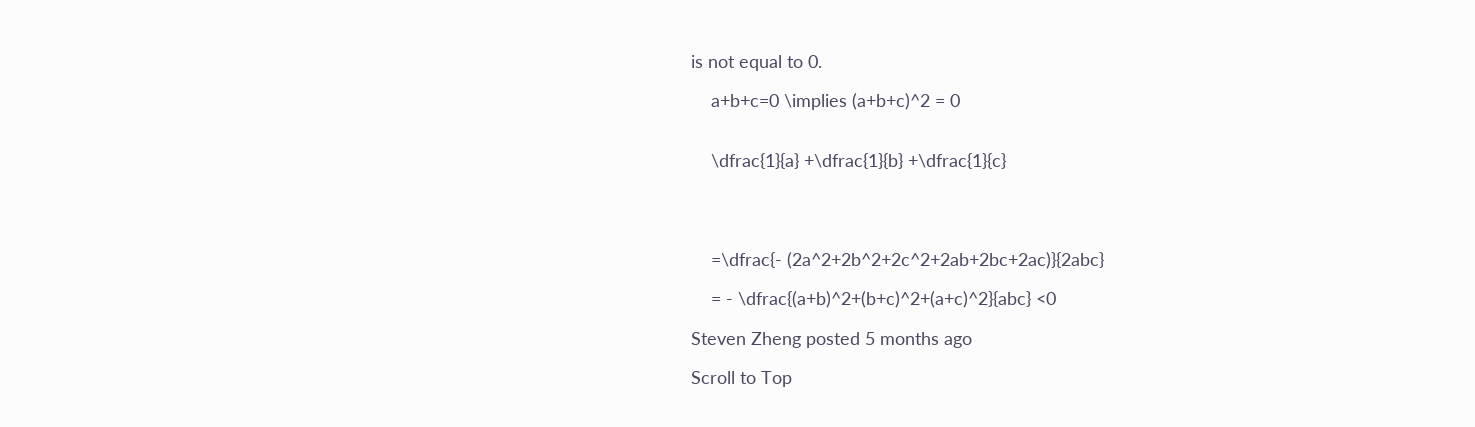is not equal to 0.

    a+b+c=0 \implies (a+b+c)^2 = 0


    \dfrac{1}{a} +\dfrac{1}{b} +\dfrac{1}{c}




    =\dfrac{- (2a^2+2b^2+2c^2+2ab+2bc+2ac)}{2abc}

    = - \dfrac{(a+b)^2+(b+c)^2+(a+c)^2}{abc} <0

Steven Zheng posted 5 months ago

Scroll to Top